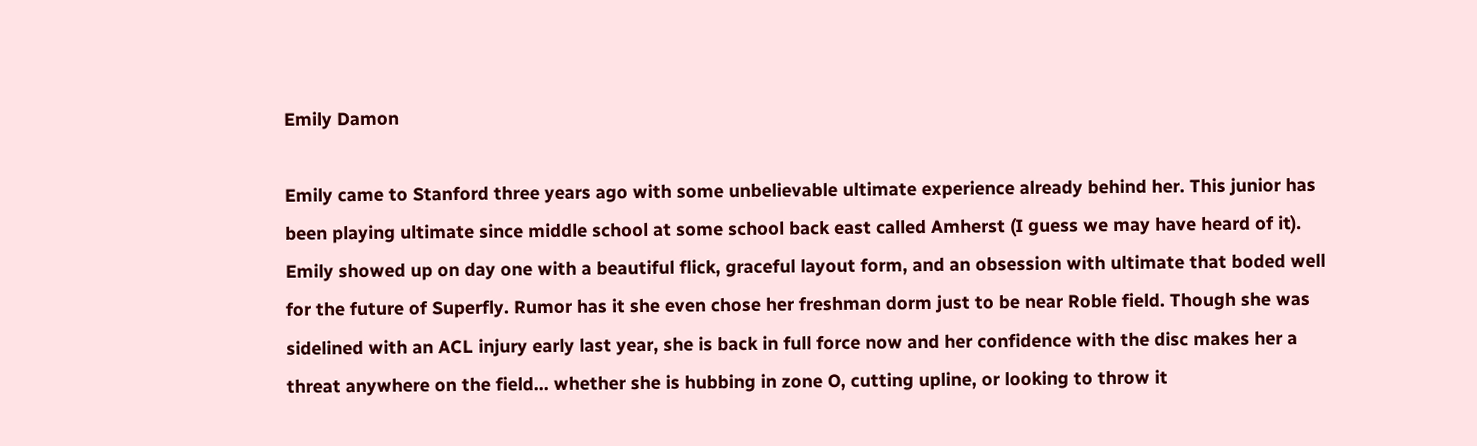Emily Damon

Emily came to Stanford three years ago with some unbelievable ultimate experience already behind her. This junior has been playing ultimate since middle school at some school back east called Amherst (I guess we may have heard of it). Emily showed up on day one with a beautiful flick, graceful layout form, and an obsession with ultimate that boded well for the future of Superfly. Rumor has it she even chose her freshman dorm just to be near Roble field. Though she was sidelined with an ACL injury early last year, she is back in full force now and her confidence with the disc makes her a threat anywhere on the field... whether she is hubbing in zone O, cutting upline, or looking to throw it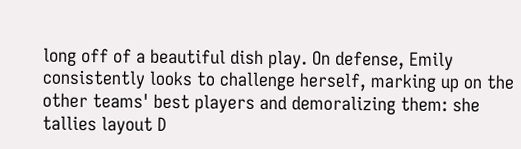long off of a beautiful dish play. On defense, Emily consistently looks to challenge herself, marking up on the other teams' best players and demoralizing them: she tallies layout D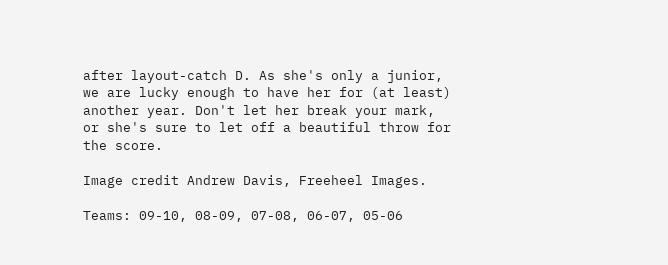after layout-catch D. As she's only a junior, we are lucky enough to have her for (at least) another year. Don't let her break your mark, or she's sure to let off a beautiful throw for the score.

Image credit Andrew Davis, Freeheel Images.

Teams: 09-10, 08-09, 07-08, 06-07, 05-06